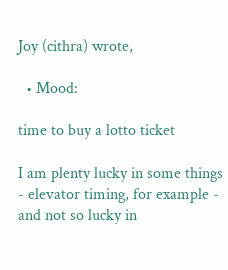Joy (cithra) wrote,

  • Mood:

time to buy a lotto ticket

I am plenty lucky in some things - elevator timing, for example - and not so lucky in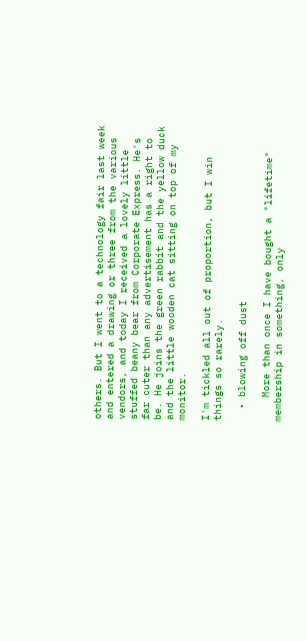others. But I went to a technology fair last week and entered a drawing or three from the various vendors, and today I received a lovely little stuffed beany bear from Corporate Express. He's far cuter than any advertisement has a right to be. He joins the green rabbit and the yellow duck and the little wooden cat sitting on top of my monitor.

I'm tickled all out of proportion, but I win things so rarely.

  • blowing off dust

    More than once I have bought a "lifetime" membership in something, only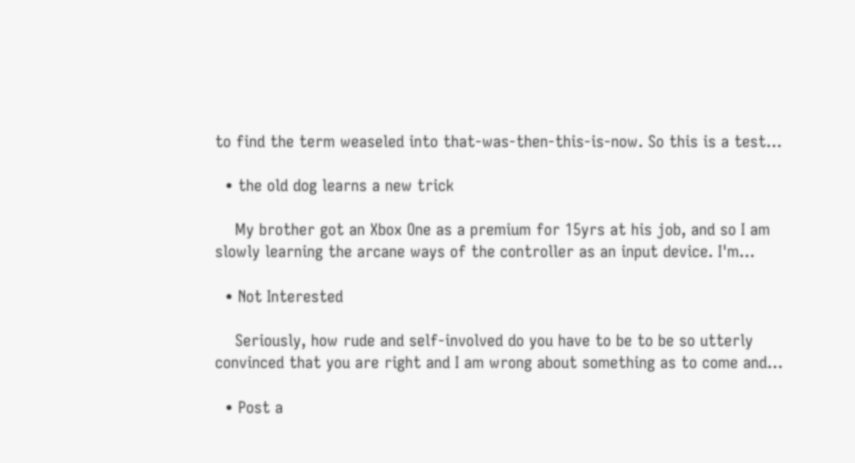to find the term weaseled into that-was-then-this-is-now. So this is a test…

  • the old dog learns a new trick

    My brother got an Xbox One as a premium for 15yrs at his job, and so I am slowly learning the arcane ways of the controller as an input device. I'm…

  • Not Interested

    Seriously, how rude and self-involved do you have to be to be so utterly convinced that you are right and I am wrong about something as to come and…

  • Post a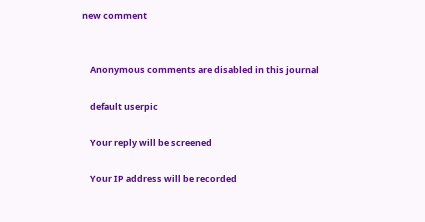new comment


    Anonymous comments are disabled in this journal

    default userpic

    Your reply will be screened

    Your IP address will be recorded